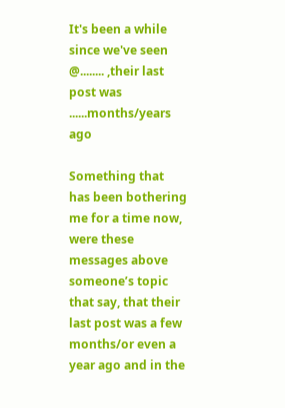It's been a while since we've seen @........ ,their last post was ......months/years ago

Something that has been bothering me for a time now, were these messages above someone’s topic that say, that their last post was a few months/or even a year ago and in the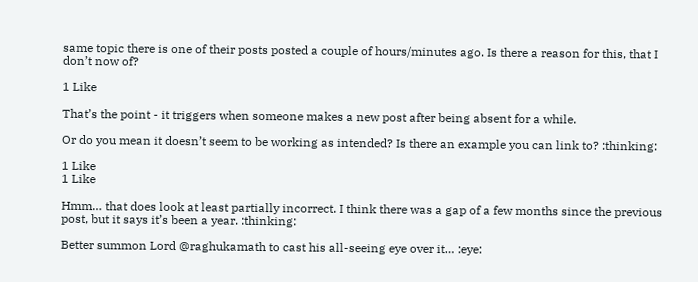same topic there is one of their posts posted a couple of hours/minutes ago. Is there a reason for this, that I don’t now of?

1 Like

That’s the point - it triggers when someone makes a new post after being absent for a while.

Or do you mean it doesn’t seem to be working as intended? Is there an example you can link to? :thinking:

1 Like
1 Like

Hmm… that does look at least partially incorrect. I think there was a gap of a few months since the previous post, but it says it’s been a year. :thinking:

Better summon Lord @raghukamath to cast his all-seeing eye over it… :eye: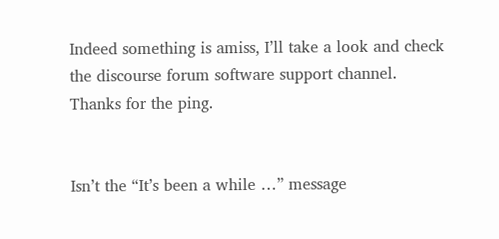Indeed something is amiss, I’ll take a look and check the discourse forum software support channel. Thanks for the ping.


Isn’t the “It’s been a while …” message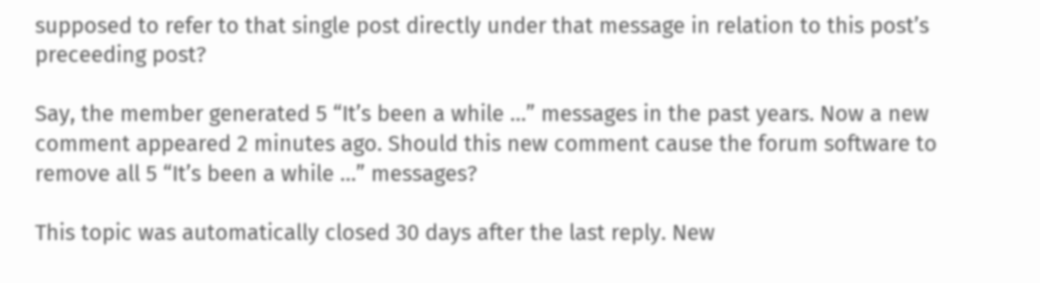supposed to refer to that single post directly under that message in relation to this post’s preceeding post?

Say, the member generated 5 “It’s been a while …” messages in the past years. Now a new comment appeared 2 minutes ago. Should this new comment cause the forum software to remove all 5 “It’s been a while …” messages?

This topic was automatically closed 30 days after the last reply. New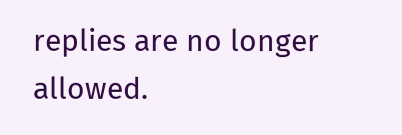replies are no longer allowed.